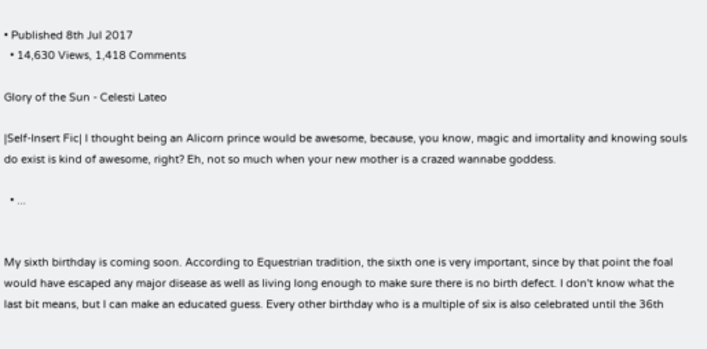• Published 8th Jul 2017
  • 14,630 Views, 1,418 Comments

Glory of the Sun - Celesti Lateo

|Self-Insert Fic| I thought being an Alicorn prince would be awesome, because, you know, magic and imortality and knowing souls do exist is kind of awesome, right? Eh, not so much when your new mother is a crazed wannabe goddess.

  • ...


My sixth birthday is coming soon. According to Equestrian tradition, the sixth one is very important, since by that point the foal would have escaped any major disease as well as living long enough to make sure there is no birth defect. I don't know what the last bit means, but I can make an educated guess. Every other birthday who is a multiple of six is also celebrated until the 36th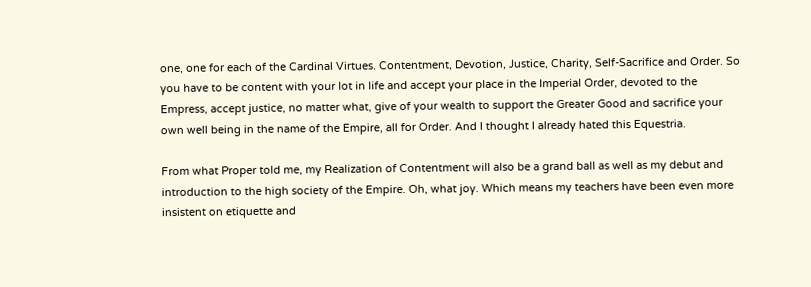one, one for each of the Cardinal Virtues. Contentment, Devotion, Justice, Charity, Self-Sacrifice and Order. So you have to be content with your lot in life and accept your place in the Imperial Order, devoted to the Empress, accept justice, no matter what, give of your wealth to support the Greater Good and sacrifice your own well being in the name of the Empire, all for Order. And I thought I already hated this Equestria.

From what Proper told me, my Realization of Contentment will also be a grand ball as well as my debut and introduction to the high society of the Empire. Oh, what joy. Which means my teachers have been even more insistent on etiquette and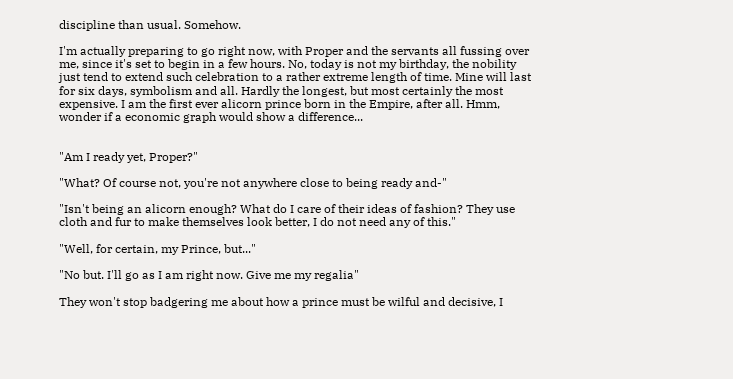discipline than usual. Somehow.

I'm actually preparing to go right now, with Proper and the servants all fussing over me, since it's set to begin in a few hours. No, today is not my birthday, the nobility just tend to extend such celebration to a rather extreme length of time. Mine will last for six days, symbolism and all. Hardly the longest, but most certainly the most expensive. I am the first ever alicorn prince born in the Empire, after all. Hmm, wonder if a economic graph would show a difference...


"Am I ready yet, Proper?"

"What? Of course not, you're not anywhere close to being ready and-"

"Isn't being an alicorn enough? What do I care of their ideas of fashion? They use cloth and fur to make themselves look better, I do not need any of this."

"Well, for certain, my Prince, but..."

"No but. I'll go as I am right now. Give me my regalia"

They won't stop badgering me about how a prince must be wilful and decisive, I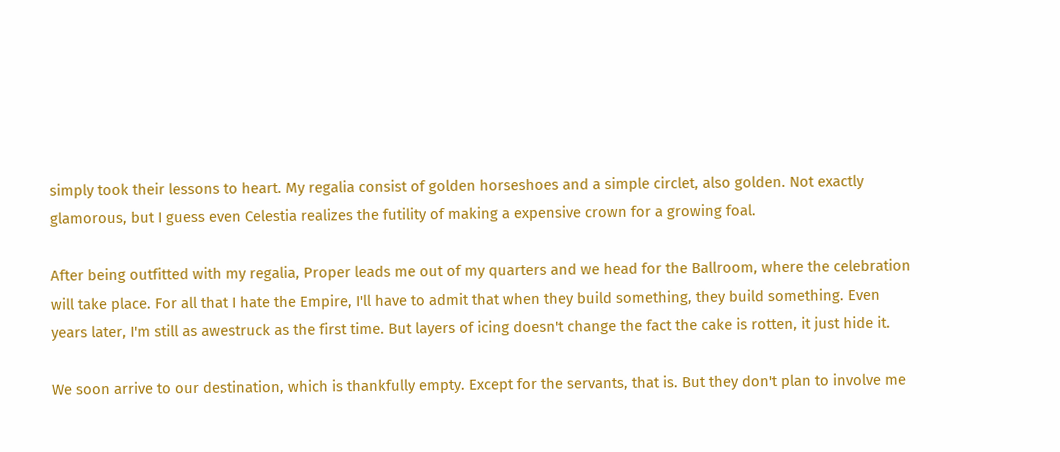simply took their lessons to heart. My regalia consist of golden horseshoes and a simple circlet, also golden. Not exactly glamorous, but I guess even Celestia realizes the futility of making a expensive crown for a growing foal.

After being outfitted with my regalia, Proper leads me out of my quarters and we head for the Ballroom, where the celebration will take place. For all that I hate the Empire, I'll have to admit that when they build something, they build something. Even years later, I'm still as awestruck as the first time. But layers of icing doesn't change the fact the cake is rotten, it just hide it.

We soon arrive to our destination, which is thankfully empty. Except for the servants, that is. But they don't plan to involve me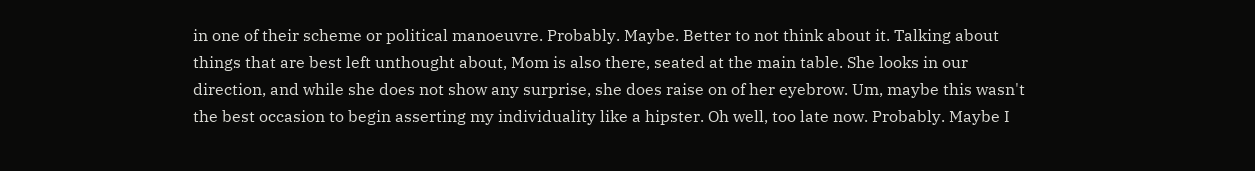in one of their scheme or political manoeuvre. Probably. Maybe. Better to not think about it. Talking about things that are best left unthought about, Mom is also there, seated at the main table. She looks in our direction, and while she does not show any surprise, she does raise on of her eyebrow. Um, maybe this wasn't the best occasion to begin asserting my individuality like a hipster. Oh well, too late now. Probably. Maybe I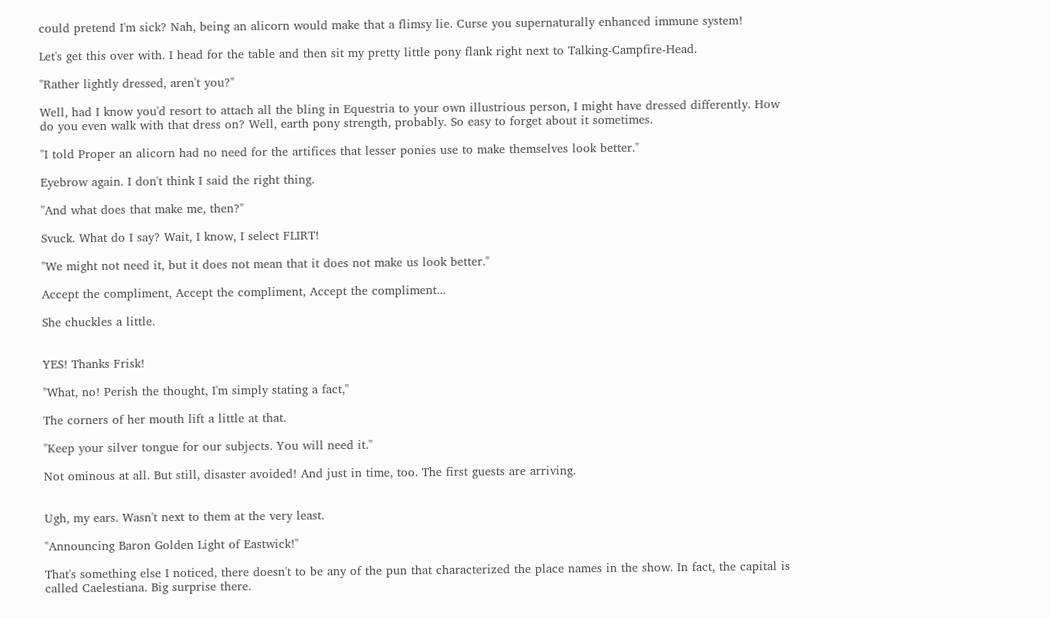could pretend I'm sick? Nah, being an alicorn would make that a flimsy lie. Curse you supernaturally enhanced immune system!

Let's get this over with. I head for the table and then sit my pretty little pony flank right next to Talking-Campfire-Head.

"Rather lightly dressed, aren't you?"

Well, had I know you'd resort to attach all the bling in Equestria to your own illustrious person, I might have dressed differently. How do you even walk with that dress on? Well, earth pony strength, probably. So easy to forget about it sometimes.

"I told Proper an alicorn had no need for the artifices that lesser ponies use to make themselves look better."

Eyebrow again. I don't think I said the right thing.

"And what does that make me, then?"

Svuck. What do I say? Wait, I know, I select FLIRT!

"We might not need it, but it does not mean that it does not make us look better."

Accept the compliment, Accept the compliment, Accept the compliment...

She chuckles a little.


YES! Thanks Frisk!

"What, no! Perish the thought, I'm simply stating a fact,"

The corners of her mouth lift a little at that.

"Keep your silver tongue for our subjects. You will need it."

Not ominous at all. But still, disaster avoided! And just in time, too. The first guests are arriving.


Ugh, my ears. Wasn't next to them at the very least.

"Announcing Baron Golden Light of Eastwick!"

That's something else I noticed, there doesn't to be any of the pun that characterized the place names in the show. In fact, the capital is called Caelestiana. Big surprise there.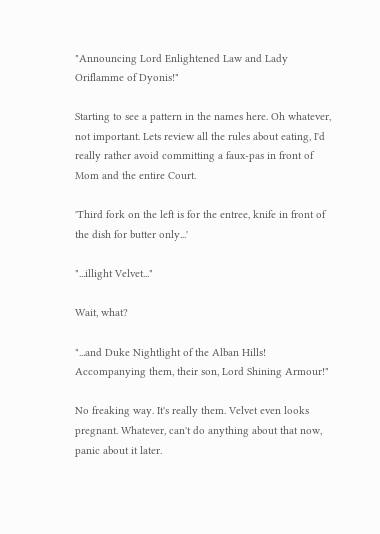"Announcing Lord Enlightened Law and Lady Oriflamme of Dyonis!"

Starting to see a pattern in the names here. Oh whatever, not important. Lets review all the rules about eating, I'd really rather avoid committing a faux-pas in front of Mom and the entire Court.

'Third fork on the left is for the entree, knife in front of the dish for butter only...'

"...illight Velvet..."

Wait, what?

"...and Duke Nightlight of the Alban Hills! Accompanying them, their son, Lord Shining Armour!"

No freaking way. It's really them. Velvet even looks pregnant. Whatever, can't do anything about that now, panic about it later.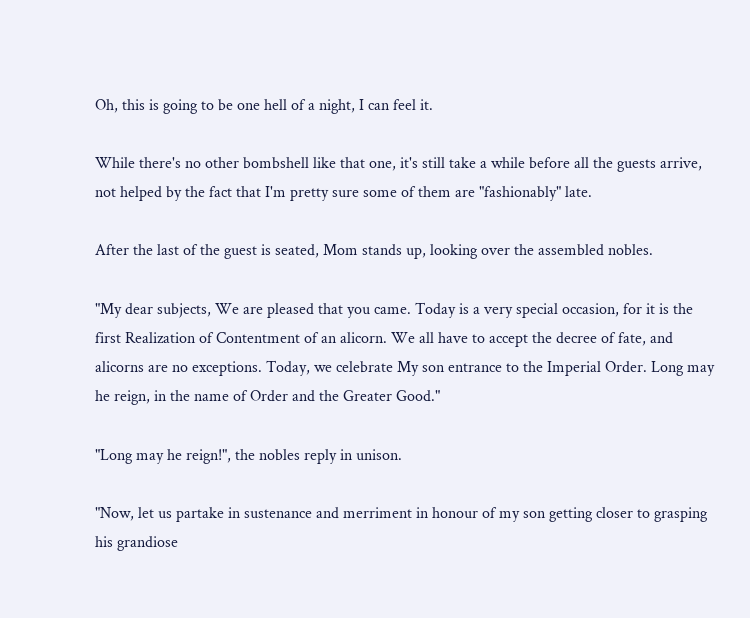Oh, this is going to be one hell of a night, I can feel it.

While there's no other bombshell like that one, it's still take a while before all the guests arrive, not helped by the fact that I'm pretty sure some of them are "fashionably" late.

After the last of the guest is seated, Mom stands up, looking over the assembled nobles.

"My dear subjects, We are pleased that you came. Today is a very special occasion, for it is the first Realization of Contentment of an alicorn. We all have to accept the decree of fate, and alicorns are no exceptions. Today, we celebrate My son entrance to the Imperial Order. Long may he reign, in the name of Order and the Greater Good."

"Long may he reign!", the nobles reply in unison.

"Now, let us partake in sustenance and merriment in honour of my son getting closer to grasping his grandiose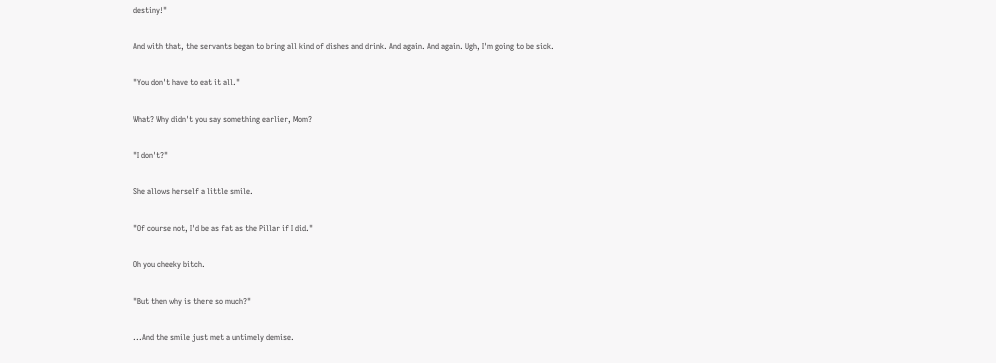destiny!"

And with that, the servants began to bring all kind of dishes and drink. And again. And again. Ugh, I'm going to be sick.

"You don't have to eat it all."

What? Why didn't you say something earlier, Mom?

"I don't?"

She allows herself a little smile.

"Of course not, I'd be as fat as the Pillar if I did."

Oh you cheeky bitch.

"But then why is there so much?"

...And the smile just met a untimely demise.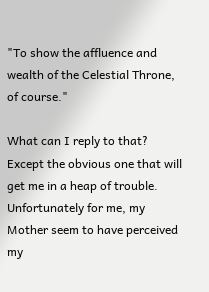"To show the affluence and wealth of the Celestial Throne, of course."

What can I reply to that? Except the obvious one that will get me in a heap of trouble. Unfortunately for me, my Mother seem to have perceived my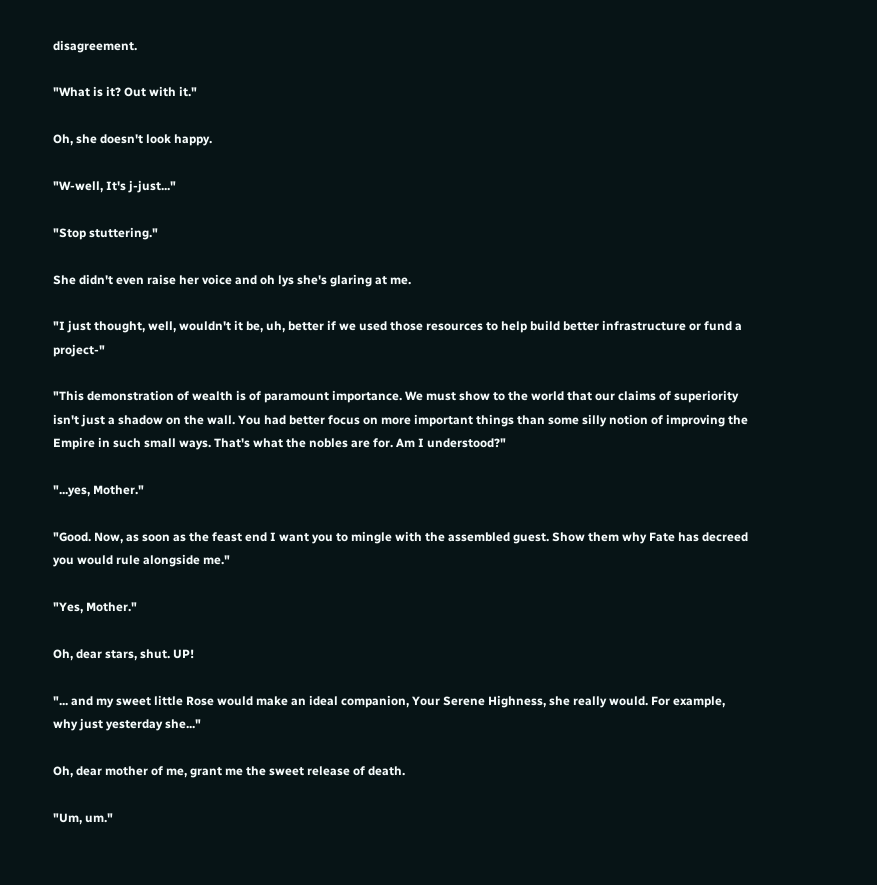disagreement.

"What is it? Out with it."

Oh, she doesn't look happy.

"W-well, It's j-just..."

"Stop stuttering."

She didn't even raise her voice and oh lys she's glaring at me.

"I just thought, well, wouldn't it be, uh, better if we used those resources to help build better infrastructure or fund a project-"

"This demonstration of wealth is of paramount importance. We must show to the world that our claims of superiority isn't just a shadow on the wall. You had better focus on more important things than some silly notion of improving the Empire in such small ways. That's what the nobles are for. Am I understood?"

"...yes, Mother."

"Good. Now, as soon as the feast end I want you to mingle with the assembled guest. Show them why Fate has decreed you would rule alongside me."

"Yes, Mother."

Oh, dear stars, shut. UP!

"... and my sweet little Rose would make an ideal companion, Your Serene Highness, she really would. For example, why just yesterday she..."

Oh, dear mother of me, grant me the sweet release of death.

"Um, um."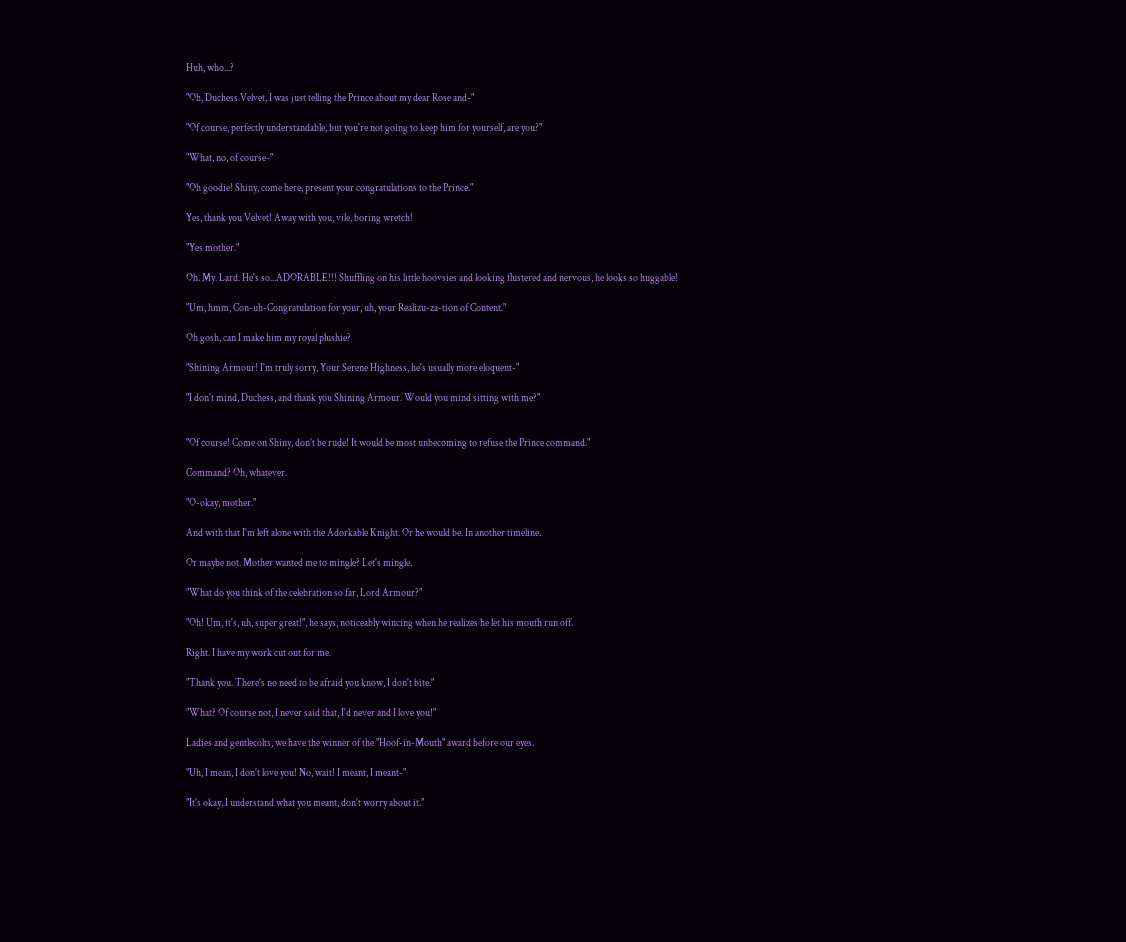Huh, who...?

"Oh, Duchess Velvet, I was just telling the Prince about my dear Rose and-"

"Of course, perfectly understandable, but you're not going to keep him for yourself, are you?"

"What, no, of course-"

"Oh goodie! Shiny, come here, present your congratulations to the Prince."

Yes, thank you Velvet! Away with you, vile, boring wretch!

"Yes mother."

Oh. My. Lard. He's so...ADORABLE!!! Shuffling on his little hoovsies and looking flustered and nervous, he looks so huggable!

"Um, hmm, Con-uh-Congratulation for your, uh, your Realizu-za-tion of Content."

Oh gosh, can I make him my royal plushie?

"Shining Armour! I'm truly sorry, Your Serene Highness, he's usually more eloquent-"

"I don't mind, Duchess, and thank you Shining Armour. Would you mind sitting with me?"


"Of course! Come on Shiny, don't be rude! It would be most unbecoming to refuse the Prince command."

Command? Oh, whatever.

"O-okay, mother."

And with that I'm left alone with the Adorkable Knight. Or he would be. In another timeline.

Or maybe not. Mother wanted me to mingle? Let's mingle.

"What do you think of the celebration so far, Lord Armour?"

"Oh! Um, it's, uh, super great!", he says, noticeably wincing when he realizes he let his mouth run off.

Right. I have my work cut out for me.

"Thank you. There's no need to be afraid you know, I don't bite."

"What? Of course not, I never said that, I'd never and I love you!"

Ladies and gentlecolts, we have the winner of the "Hoof-in-Mouth" award before our eyes.

"Uh, I mean, I don't love you! No, wait! I meant, I meant-"

"It's okay, I understand what you meant, don't worry about it."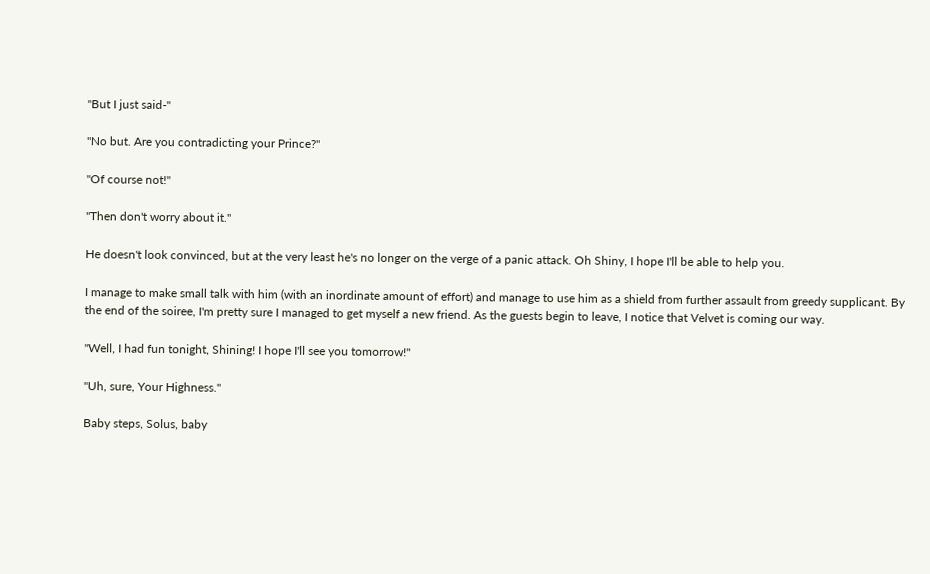"But I just said-"

"No but. Are you contradicting your Prince?"

"Of course not!"

"Then don't worry about it."

He doesn't look convinced, but at the very least he's no longer on the verge of a panic attack. Oh Shiny, I hope I'll be able to help you.

I manage to make small talk with him (with an inordinate amount of effort) and manage to use him as a shield from further assault from greedy supplicant. By the end of the soiree, I'm pretty sure I managed to get myself a new friend. As the guests begin to leave, I notice that Velvet is coming our way.

"Well, I had fun tonight, Shining! I hope I'll see you tomorrow!"

"Uh, sure, Your Highness."

Baby steps, Solus, baby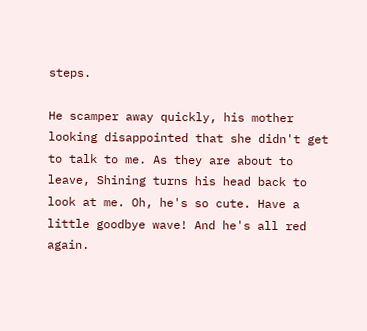steps.

He scamper away quickly, his mother looking disappointed that she didn't get to talk to me. As they are about to leave, Shining turns his head back to look at me. Oh, he's so cute. Have a little goodbye wave! And he's all red again.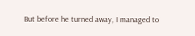But before he turned away, I managed to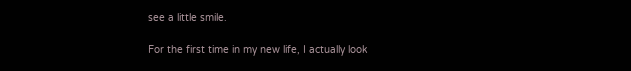see a little smile.

For the first time in my new life, I actually look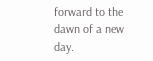forward to the dawn of a new day.